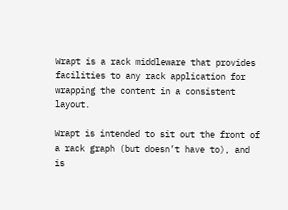Wrapt is a rack middleware that provides facilities to any rack application for wrapping the content in a consistent layout.

Wrapt is intended to sit out the front of a rack graph (but doesn’t have to), and is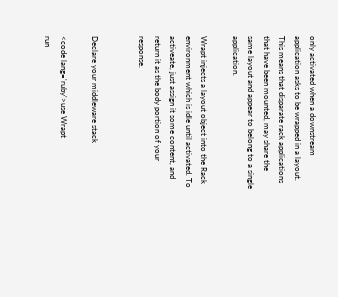only activated when a downstream application asks to be wrapped in a layout. This means that disparate rack applications that have been mounted, may share the same layout and appear to belong to a single application.

Wrapt injects a layout object into the Rack environment which is idle until activated. To activeate, just assign it some content, and return it as the body portion of your response.


Declare your middleware stack

<code lang='ruby'>use Wrapt
run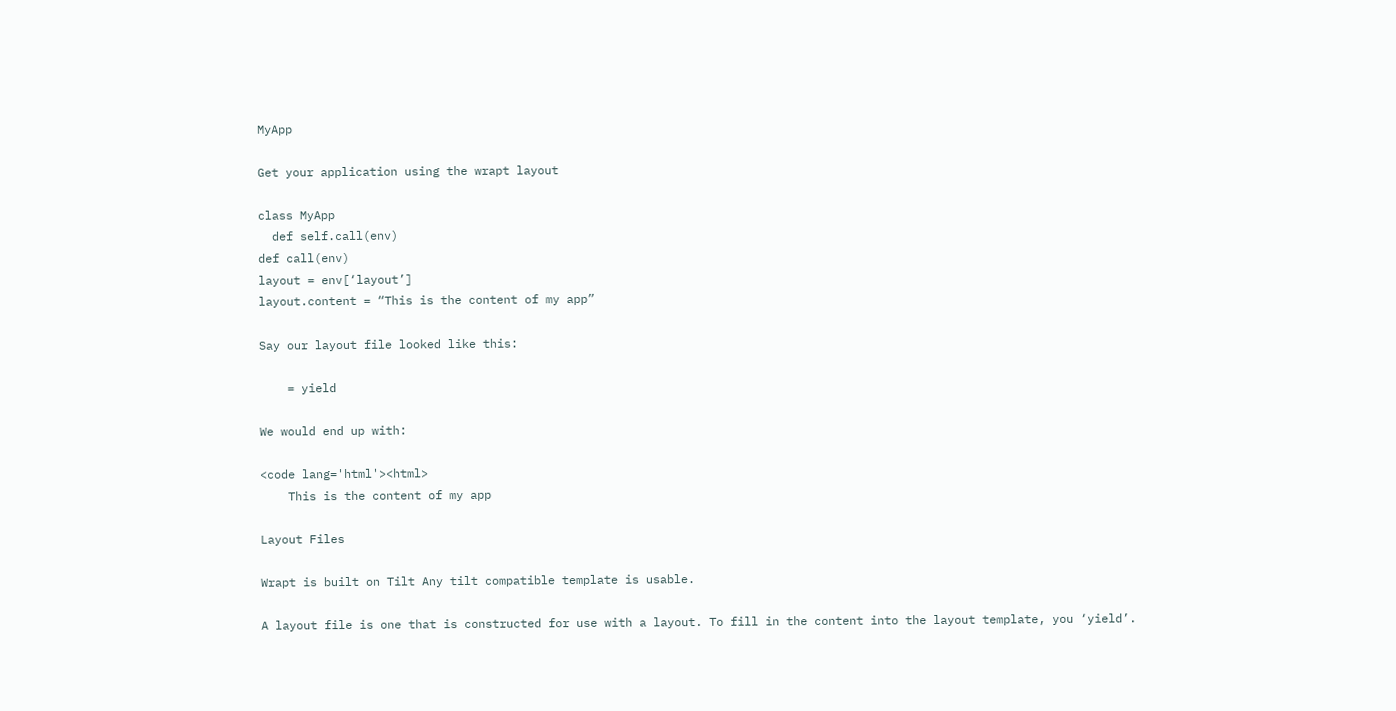MyApp

Get your application using the wrapt layout

class MyApp
  def self.call(env)
def call(env)
layout = env[‘layout’]
layout.content = “This is the content of my app”

Say our layout file looked like this:

    = yield

We would end up with:

<code lang='html'><html>
    This is the content of my app

Layout Files

Wrapt is built on Tilt Any tilt compatible template is usable.

A layout file is one that is constructed for use with a layout. To fill in the content into the layout template, you ‘yield’.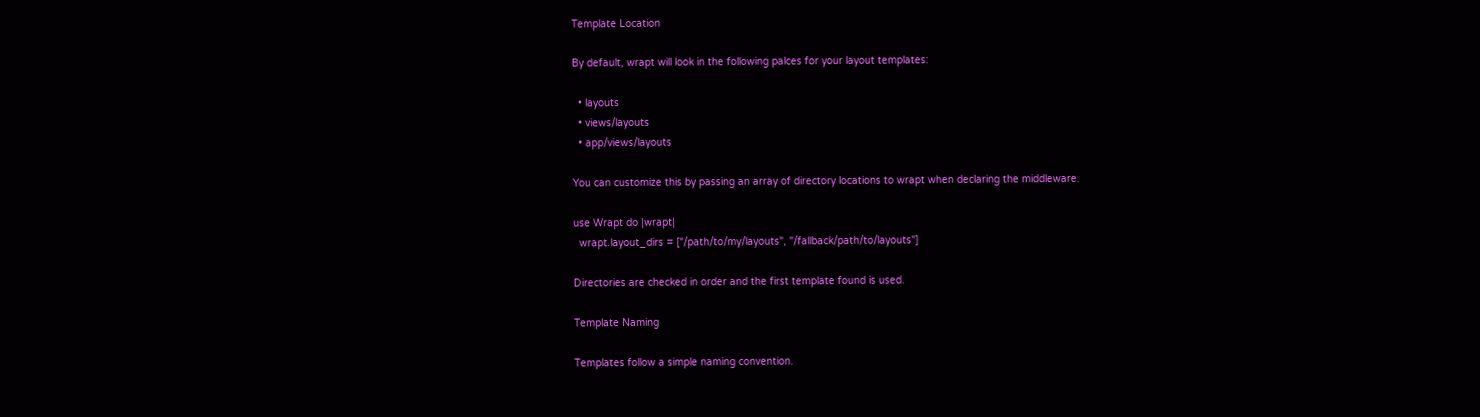Template Location

By default, wrapt will look in the following palces for your layout templates:

  • layouts
  • views/layouts
  • app/views/layouts

You can customize this by passing an array of directory locations to wrapt when declaring the middleware.

use Wrapt do |wrapt|
  wrapt.layout_dirs = ["/path/to/my/layouts", "/fallback/path/to/layouts"]

Directories are checked in order and the first template found is used.

Template Naming

Templates follow a simple naming convention.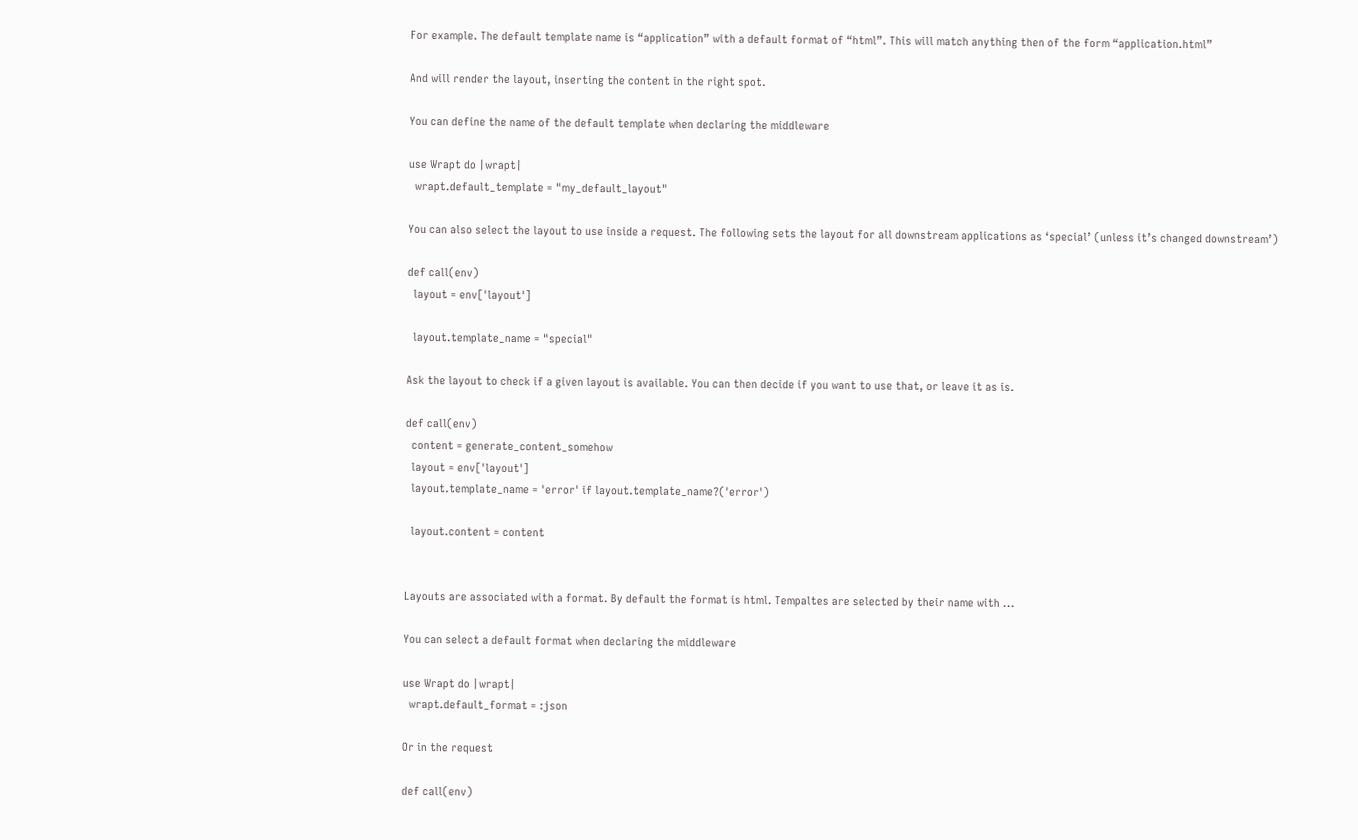For example. The default template name is “application” with a default format of “html”. This will match anything then of the form “application.html”

And will render the layout, inserting the content in the right spot.

You can define the name of the default template when declaring the middleware

use Wrapt do |wrapt|
  wrapt.default_template = "my_default_layout"

You can also select the layout to use inside a request. The following sets the layout for all downstream applications as ‘special’ (unless it’s changed downstream’)

def call(env)
  layout = env['layout']

  layout.template_name = "special"

Ask the layout to check if a given layout is available. You can then decide if you want to use that, or leave it as is.

def call(env)
  content = generate_content_somehow
  layout = env['layout']
  layout.template_name = 'error' if layout.template_name?('error')

  layout.content = content


Layouts are associated with a format. By default the format is html. Tempaltes are selected by their name with ...

You can select a default format when declaring the middleware

use Wrapt do |wrapt|
  wrapt.default_format = :json

Or in the request

def call(env)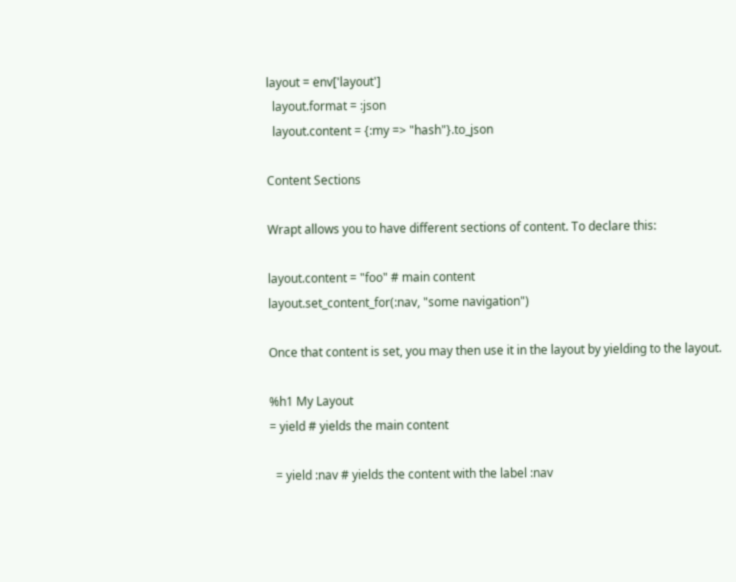layout = env['layout']
  layout.format = :json
  layout.content = {:my => "hash"}.to_json

Content Sections

Wrapt allows you to have different sections of content. To declare this:

layout.content = "foo" # main content
layout.set_content_for(:nav, "some navigation")

Once that content is set, you may then use it in the layout by yielding to the layout.

%h1 My Layout
= yield # yields the main content

  = yield :nav # yields the content with the label :nav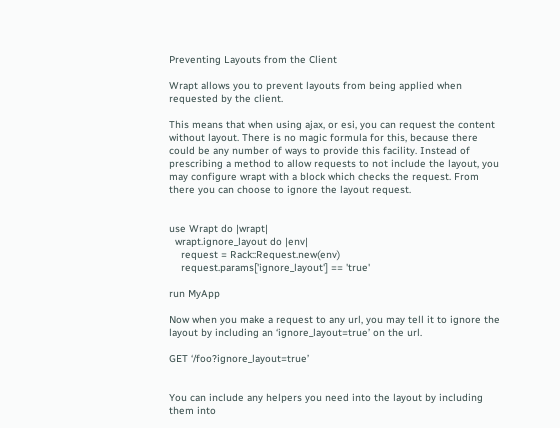Preventing Layouts from the Client

Wrapt allows you to prevent layouts from being applied when requested by the client.

This means that when using ajax, or esi, you can request the content without layout. There is no magic formula for this, because there could be any number of ways to provide this facility. Instead of prescribing a method to allow requests to not include the layout, you may configure wrapt with a block which checks the request. From there you can choose to ignore the layout request.


use Wrapt do |wrapt|
  wrapt.ignore_layout do |env|
    request = Rack::Request.new(env)
    request.params['ignore_layout'] == 'true'

run MyApp

Now when you make a request to any url, you may tell it to ignore the layout by including an ‘ignore_layout=true’ on the url.

GET ‘/foo?ignore_layout=true’


You can include any helpers you need into the layout by including them into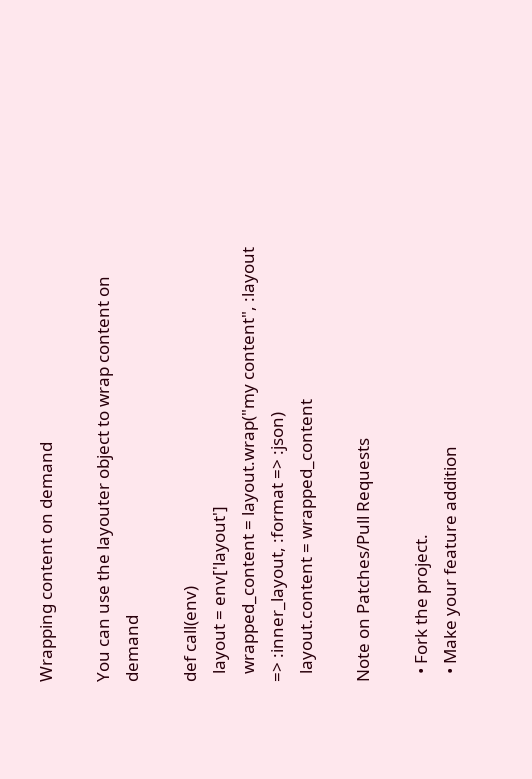Wrapping content on demand

You can use the layouter object to wrap content on demand

def call(env)
  layout = env['layout']
  wrapped_content = layout.wrap("my content", :layout => :inner_layout, :format => :json)
  layout.content = wrapped_content

Note on Patches/Pull Requests

  • Fork the project.
  • Make your feature addition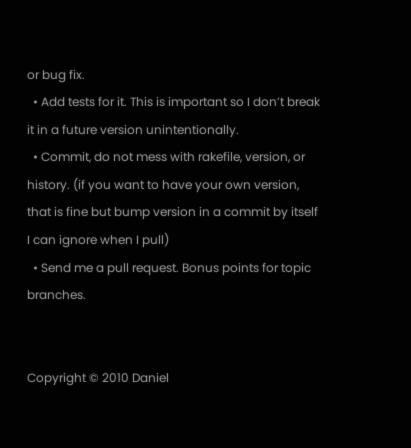or bug fix.
  • Add tests for it. This is important so I don’t break it in a future version unintentionally.
  • Commit, do not mess with rakefile, version, or history. (if you want to have your own version, that is fine but bump version in a commit by itself I can ignore when I pull)
  • Send me a pull request. Bonus points for topic branches.


Copyright © 2010 Daniel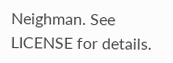Neighman. See LICENSE for details.